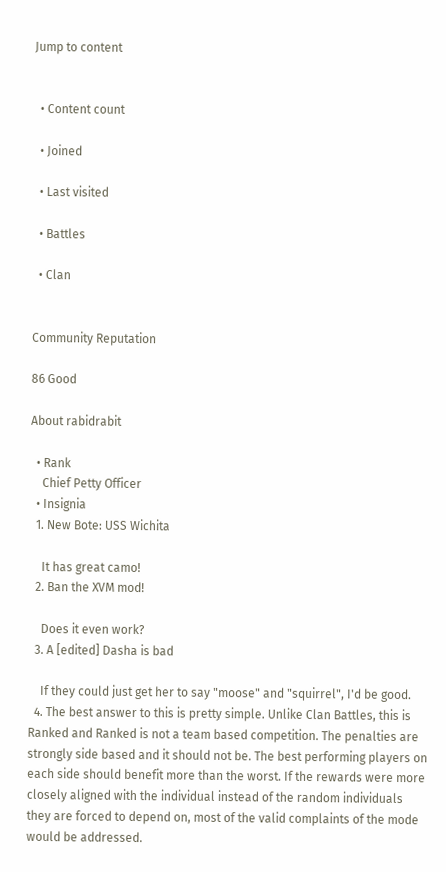Jump to content


  • Content count

  • Joined

  • Last visited

  • Battles

  • Clan


Community Reputation

86 Good

About rabidrabit

  • Rank
    Chief Petty Officer
  • Insignia
  1. New Bote: USS Wichita

    It has great camo!
  2. Ban the XVM mod!

    Does it even work?
  3. A [edited] Dasha is bad

    If they could just get her to say "moose" and "squirrel", I'd be good.
  4. The best answer to this is pretty simple. Unlike Clan Battles, this is Ranked and Ranked is not a team based competition. The penalties are strongly side based and it should not be. The best performing players on each side should benefit more than the worst. If the rewards were more closely aligned with the individual instead of the random individuals they are forced to depend on, most of the valid complaints of the mode would be addressed.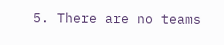5. There are no teams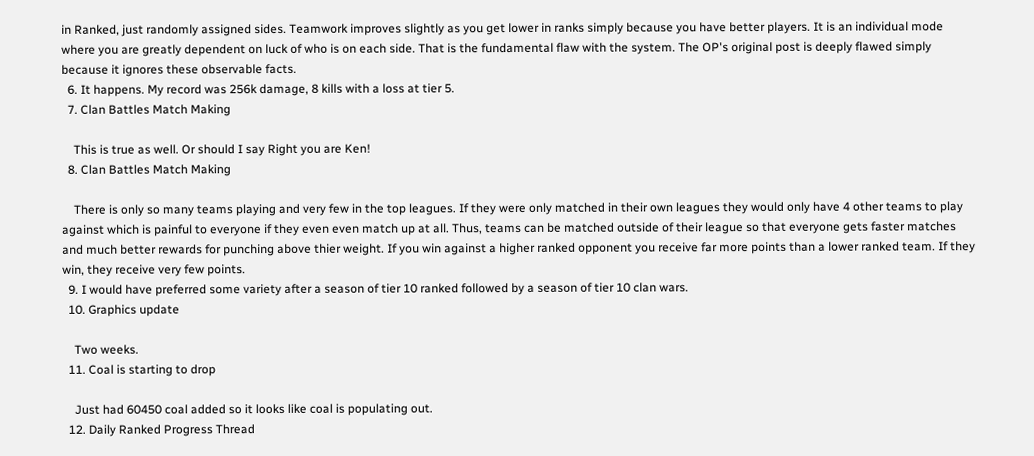in Ranked, just randomly assigned sides. Teamwork improves slightly as you get lower in ranks simply because you have better players. It is an individual mode where you are greatly dependent on luck of who is on each side. That is the fundamental flaw with the system. The OP's original post is deeply flawed simply because it ignores these observable facts.
  6. It happens. My record was 256k damage, 8 kills with a loss at tier 5.
  7. Clan Battles Match Making

    This is true as well. Or should I say Right you are Ken!
  8. Clan Battles Match Making

    There is only so many teams playing and very few in the top leagues. If they were only matched in their own leagues they would only have 4 other teams to play against which is painful to everyone if they even even match up at all. Thus, teams can be matched outside of their league so that everyone gets faster matches and much better rewards for punching above thier weight. If you win against a higher ranked opponent you receive far more points than a lower ranked team. If they win, they receive very few points.
  9. I would have preferred some variety after a season of tier 10 ranked followed by a season of tier 10 clan wars.
  10. Graphics update

    Two weeks.
  11. Coal is starting to drop

    Just had 60450 coal added so it looks like coal is populating out.
  12. Daily Ranked Progress Thread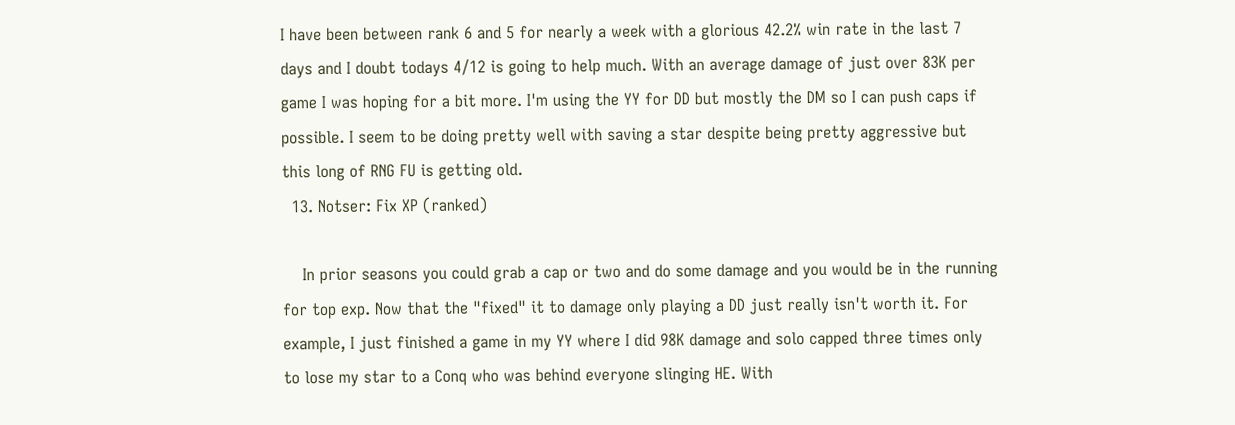I have been between rank 6 and 5 for nearly a week with a glorious 42.2% win rate in the last 7 days and I doubt todays 4/12 is going to help much. With an average damage of just over 83K per game I was hoping for a bit more. I'm using the YY for DD but mostly the DM so I can push caps if possible. I seem to be doing pretty well with saving a star despite being pretty aggressive but this long of RNG FU is getting old.
  13. Notser: Fix XP (ranked)

    In prior seasons you could grab a cap or two and do some damage and you would be in the running for top exp. Now that the "fixed" it to damage only playing a DD just really isn't worth it. For example, I just finished a game in my YY where I did 98K damage and solo capped three times only to lose my star to a Conq who was behind everyone slinging HE. With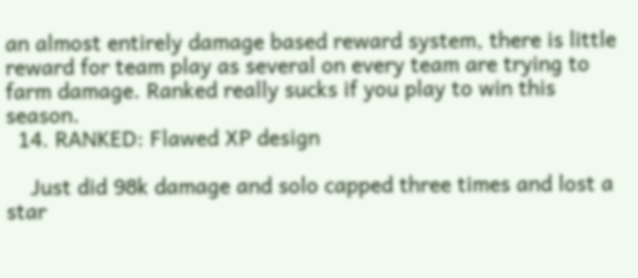an almost entirely damage based reward system, there is little reward for team play as several on every team are trying to farm damage. Ranked really sucks if you play to win this season.
  14. RANKED: Flawed XP design

    Just did 98k damage and solo capped three times and lost a star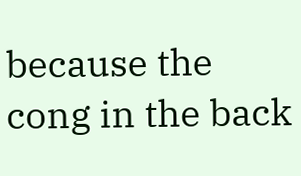because the cong in the back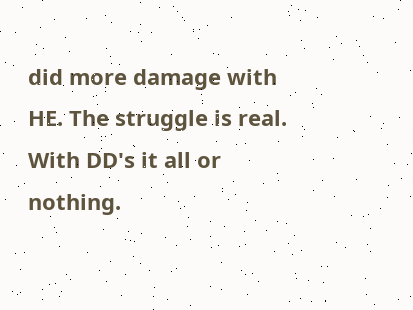did more damage with HE. The struggle is real. With DD's it all or nothing.